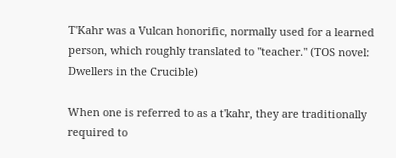T'Kahr was a Vulcan honorific, normally used for a learned person, which roughly translated to "teacher." (TOS novel: Dwellers in the Crucible)

When one is referred to as a t'kahr, they are traditionally required to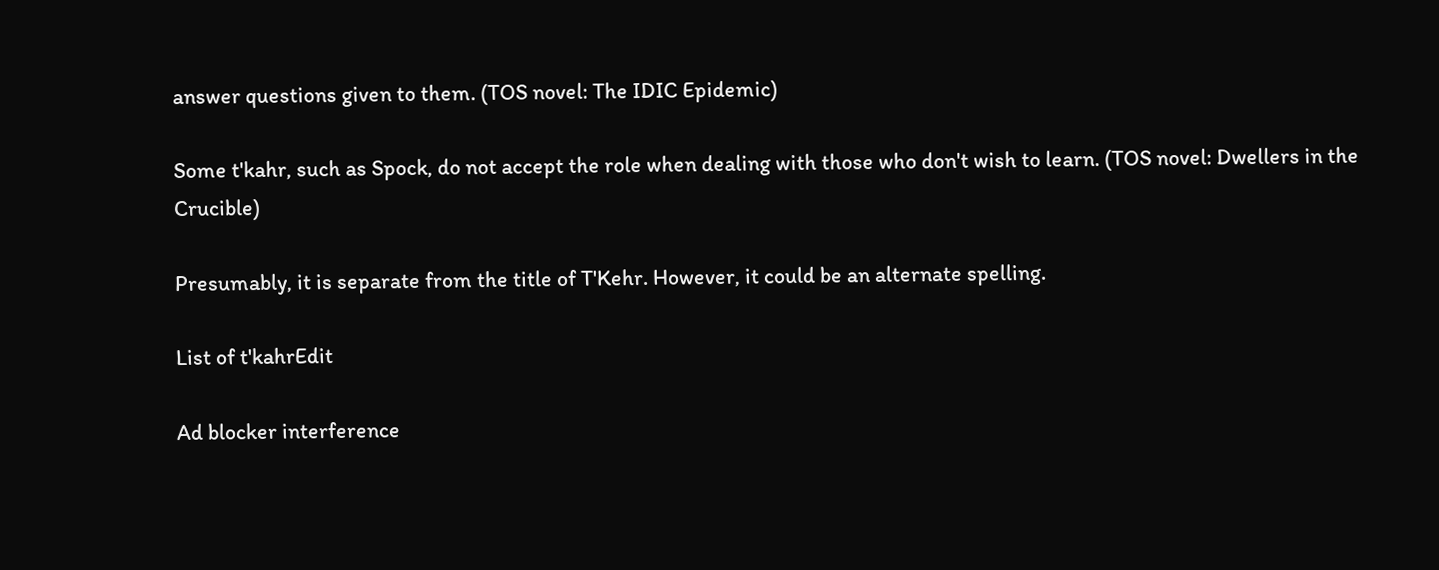answer questions given to them. (TOS novel: The IDIC Epidemic)

Some t'kahr, such as Spock, do not accept the role when dealing with those who don't wish to learn. (TOS novel: Dwellers in the Crucible)

Presumably, it is separate from the title of T'Kehr. However, it could be an alternate spelling.

List of t'kahrEdit

Ad blocker interference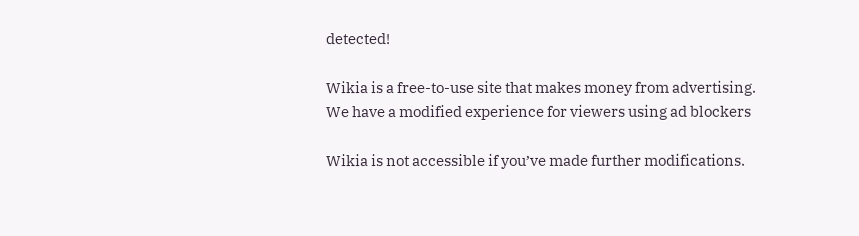detected!

Wikia is a free-to-use site that makes money from advertising. We have a modified experience for viewers using ad blockers

Wikia is not accessible if you’ve made further modifications.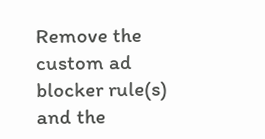Remove the custom ad blocker rule(s) and the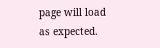page will load as expected.